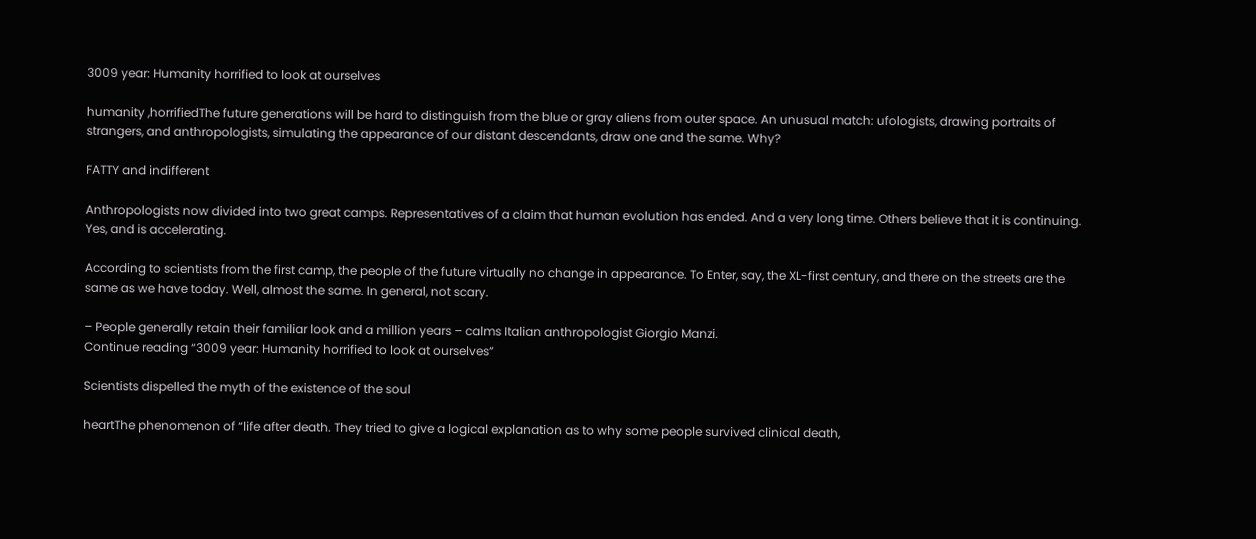3009 year: Humanity horrified to look at ourselves

humanity ,horrifiedThe future generations will be hard to distinguish from the blue or gray aliens from outer space. An unusual match: ufologists, drawing portraits of strangers, and anthropologists, simulating the appearance of our distant descendants, draw one and the same. Why?

FATTY and indifferent

Anthropologists now divided into two great camps. Representatives of a claim that human evolution has ended. And a very long time. Others believe that it is continuing. Yes, and is accelerating.

According to scientists from the first camp, the people of the future virtually no change in appearance. To Enter, say, the XL-first century, and there on the streets are the same as we have today. Well, almost the same. In general, not scary.

– People generally retain their familiar look and a million years – calms Italian anthropologist Giorgio Manzi.
Continue reading “3009 year: Humanity horrified to look at ourselves”

Scientists dispelled the myth of the existence of the soul

heartThe phenomenon of “life after death. They tried to give a logical explanation as to why some people survived clinical death,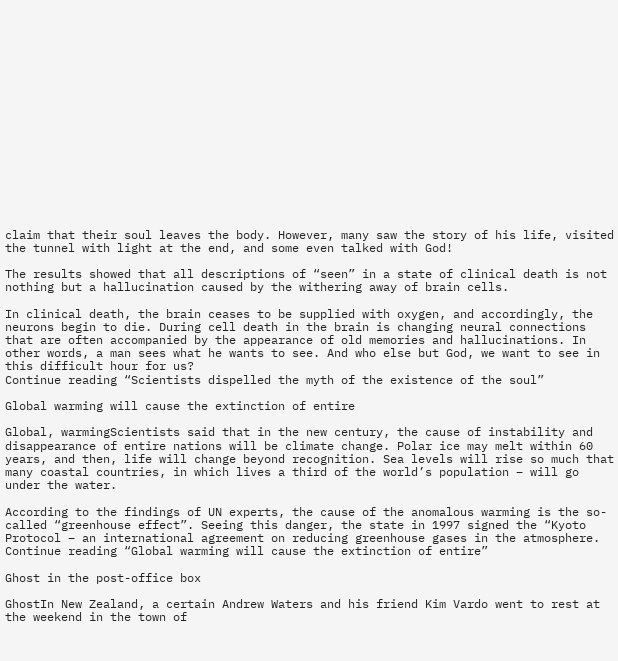claim that their soul leaves the body. However, many saw the story of his life, visited the tunnel with light at the end, and some even talked with God!

The results showed that all descriptions of “seen” in a state of clinical death is not nothing but a hallucination caused by the withering away of brain cells.

In clinical death, the brain ceases to be supplied with oxygen, and accordingly, the neurons begin to die. During cell death in the brain is changing neural connections that are often accompanied by the appearance of old memories and hallucinations. In other words, a man sees what he wants to see. And who else but God, we want to see in this difficult hour for us?
Continue reading “Scientists dispelled the myth of the existence of the soul”

Global warming will cause the extinction of entire

Global, warmingScientists said that in the new century, the cause of instability and disappearance of entire nations will be climate change. Polar ice may melt within 60 years, and then, life will change beyond recognition. Sea levels will rise so much that many coastal countries, in which lives a third of the world’s population – will go under the water.

According to the findings of UN experts, the cause of the anomalous warming is the so-called “greenhouse effect”. Seeing this danger, the state in 1997 signed the “Kyoto Protocol – an international agreement on reducing greenhouse gases in the atmosphere.
Continue reading “Global warming will cause the extinction of entire”

Ghost in the post-office box

GhostIn New Zealand, a certain Andrew Waters and his friend Kim Vardo went to rest at the weekend in the town of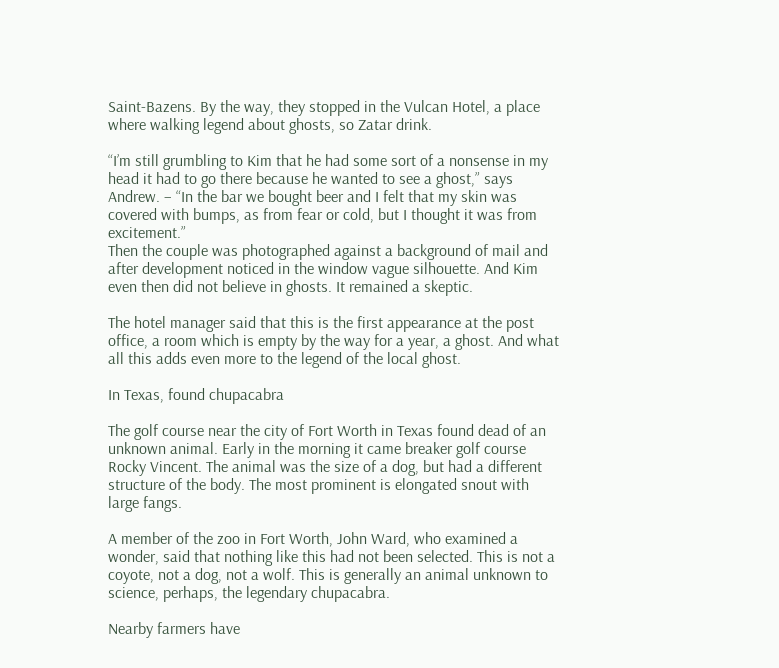Saint-Bazens. By the way, they stopped in the Vulcan Hotel, a place where walking legend about ghosts, so Zatar drink.

“I’m still grumbling to Kim that he had some sort of a nonsense in my head it had to go there because he wanted to see a ghost,” says Andrew. – “In the bar we bought beer and I felt that my skin was covered with bumps, as from fear or cold, but I thought it was from excitement.”
Then the couple was photographed against a background of mail and after development noticed in the window vague silhouette. And Kim even then did not believe in ghosts. It remained a skeptic.

The hotel manager said that this is the first appearance at the post office, a room which is empty by the way for a year, a ghost. And what all this adds even more to the legend of the local ghost.

In Texas, found chupacabra

The golf course near the city of Fort Worth in Texas found dead of an unknown animal. Early in the morning it came breaker golf course Rocky Vincent. The animal was the size of a dog, but had a different structure of the body. The most prominent is elongated snout with large fangs.

A member of the zoo in Fort Worth, John Ward, who examined a wonder, said that nothing like this had not been selected. This is not a coyote, not a dog, not a wolf. This is generally an animal unknown to science, perhaps, the legendary chupacabra.

Nearby farmers have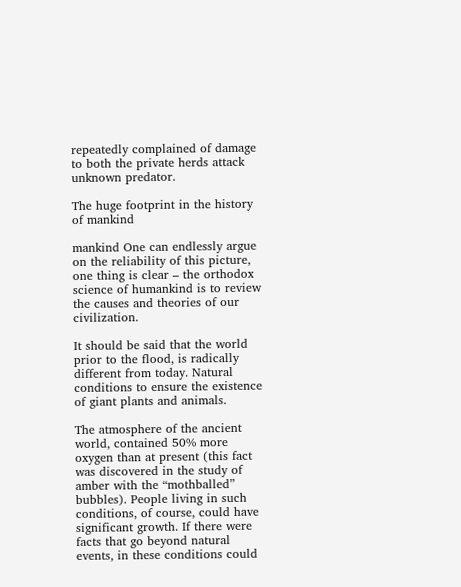repeatedly complained of damage to both the private herds attack unknown predator.

The huge footprint in the history of mankind

mankind One can endlessly argue on the reliability of this picture, one thing is clear – the orthodox science of humankind is to review the causes and theories of our civilization.

It should be said that the world prior to the flood, is radically different from today. Natural conditions to ensure the existence of giant plants and animals.

The atmosphere of the ancient world, contained 50% more oxygen than at present (this fact was discovered in the study of amber with the “mothballed” bubbles). People living in such conditions, of course, could have significant growth. If there were facts that go beyond natural events, in these conditions could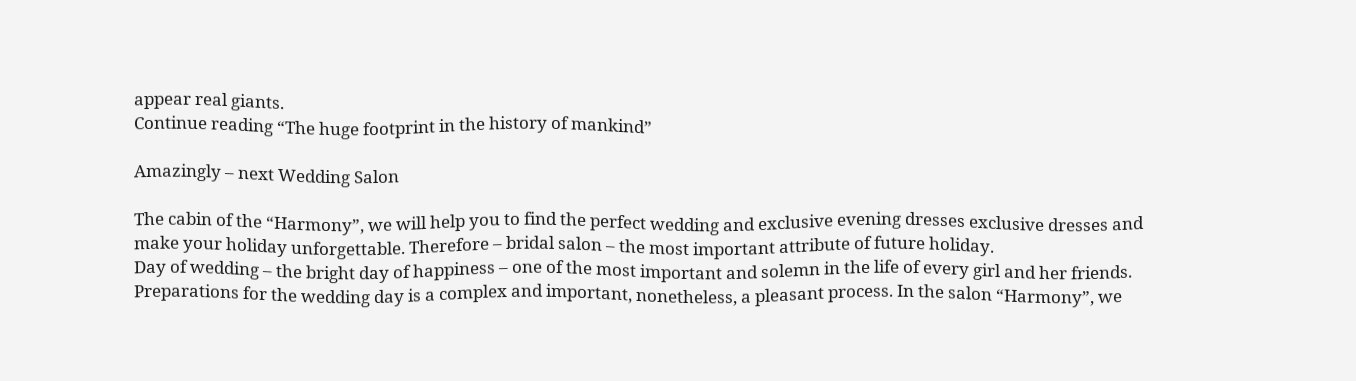appear real giants.
Continue reading “The huge footprint in the history of mankind”

Amazingly – next Wedding Salon

The cabin of the “Harmony”, we will help you to find the perfect wedding and exclusive evening dresses exclusive dresses and make your holiday unforgettable. Therefore – bridal salon – the most important attribute of future holiday.
Day of wedding – the bright day of happiness – one of the most important and solemn in the life of every girl and her friends. Preparations for the wedding day is a complex and important, nonetheless, a pleasant process. In the salon “Harmony”, we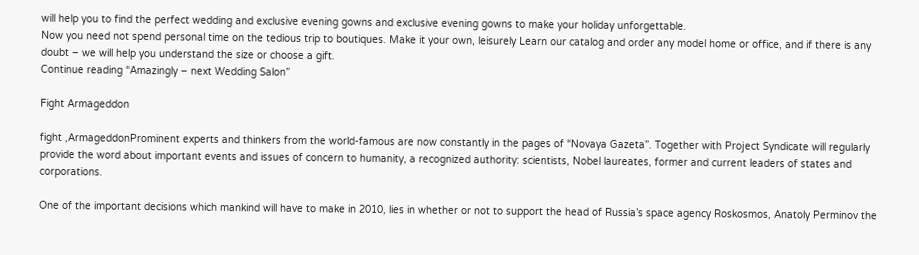will help you to find the perfect wedding and exclusive evening gowns and exclusive evening gowns to make your holiday unforgettable.
Now you need not spend personal time on the tedious trip to boutiques. Make it your own, leisurely Learn our catalog and order any model home or office, and if there is any doubt – we will help you understand the size or choose a gift.
Continue reading “Amazingly – next Wedding Salon”

Fight Armageddon

fight ,ArmageddonProminent experts and thinkers from the world-famous are now constantly in the pages of “Novaya Gazeta”. Together with Project Syndicate will regularly provide the word about important events and issues of concern to humanity, a recognized authority: scientists, Nobel laureates, former and current leaders of states and corporations.

One of the important decisions which mankind will have to make in 2010, lies in whether or not to support the head of Russia’s space agency Roskosmos, Anatoly Perminov the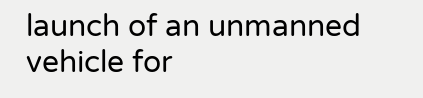launch of an unmanned vehicle for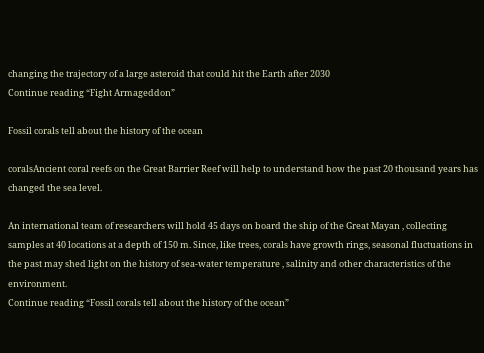changing the trajectory of a large asteroid that could hit the Earth after 2030
Continue reading “Fight Armageddon”

Fossil corals tell about the history of the ocean

coralsAncient coral reefs on the Great Barrier Reef will help to understand how the past 20 thousand years has changed the sea level.

An international team of researchers will hold 45 days on board the ship of the Great Mayan , collecting samples at 40 locations at a depth of 150 m. Since, like trees, corals have growth rings, seasonal fluctuations in the past may shed light on the history of sea-water temperature , salinity and other characteristics of the environment.
Continue reading “Fossil corals tell about the history of the ocean”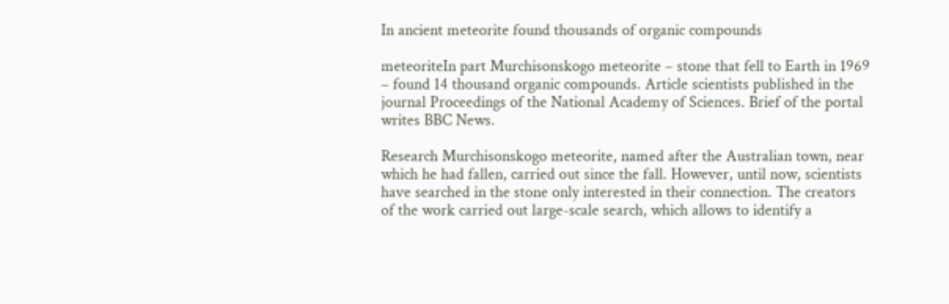In ancient meteorite found thousands of organic compounds

meteoriteIn part Murchisonskogo meteorite – stone that fell to Earth in 1969 – found 14 thousand organic compounds. Article scientists published in the journal Proceedings of the National Academy of Sciences. Brief of the portal writes BBC News.

Research Murchisonskogo meteorite, named after the Australian town, near which he had fallen, carried out since the fall. However, until now, scientists have searched in the stone only interested in their connection. The creators of the work carried out large-scale search, which allows to identify a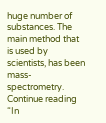huge number of substances. The main method that is used by scientists, has been mass-spectrometry.
Continue reading “In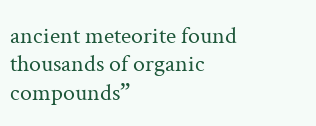ancient meteorite found thousands of organic compounds”